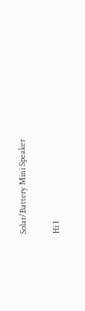Solar/Battery Mini Speaker

Hi I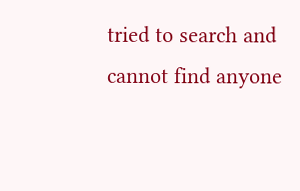tried to search and cannot find anyone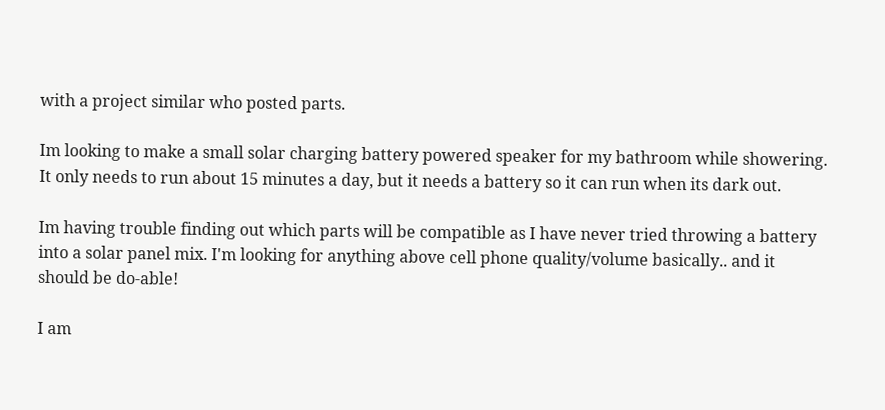with a project similar who posted parts.

Im looking to make a small solar charging battery powered speaker for my bathroom while showering. It only needs to run about 15 minutes a day, but it needs a battery so it can run when its dark out.

Im having trouble finding out which parts will be compatible as I have never tried throwing a battery into a solar panel mix. I'm looking for anything above cell phone quality/volume basically.. and it should be do-able!

I am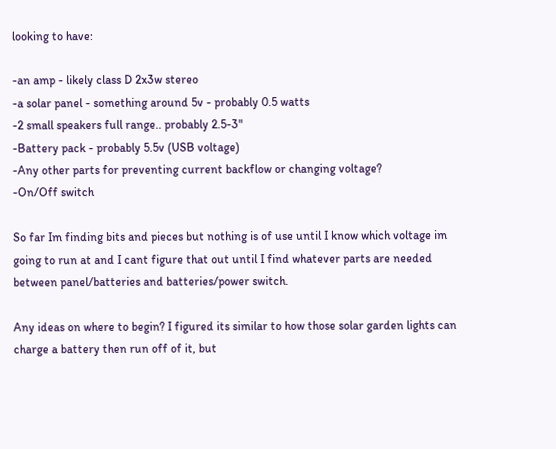looking to have:

-an amp - likely class D 2x3w stereo
-a solar panel - something around 5v - probably 0.5 watts
-2 small speakers full range.. probably 2.5-3"
-Battery pack - probably 5.5v (USB voltage)
-Any other parts for preventing current backflow or changing voltage?
-On/Off switch

So far Im finding bits and pieces but nothing is of use until I know which voltage im going to run at and I cant figure that out until I find whatever parts are needed between panel/batteries and batteries/power switch.

Any ideas on where to begin? I figured its similar to how those solar garden lights can charge a battery then run off of it, but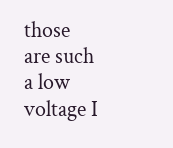those are such a low voltage I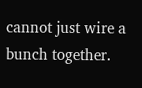cannot just wire a bunch together.